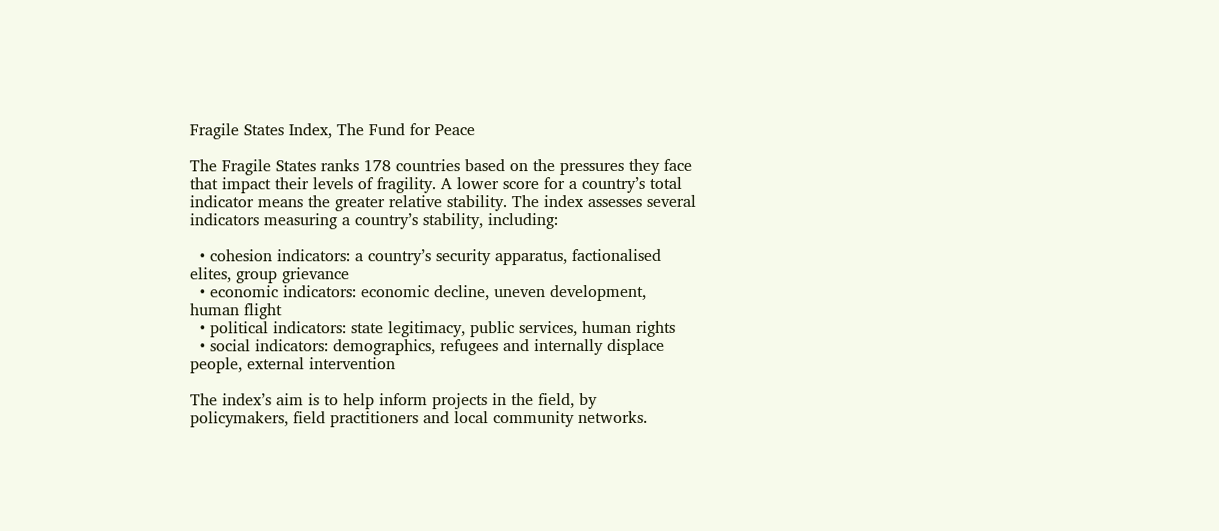Fragile States Index, The Fund for Peace

The Fragile States ranks 178 countries based on the pressures they face that impact their levels of fragility. A lower score for a country’s total indicator means the greater relative stability. The index assesses several indicators measuring a country’s stability, including:

  • cohesion indicators: a country’s security apparatus, factionalised elites, group grievance
  • economic indicators: economic decline, uneven development, human flight
  • political indicators: state legitimacy, public services, human rights
  • social indicators: demographics, refugees and internally displace people, external intervention

The index’s aim is to help inform projects in the field, by policymakers, field practitioners and local community networks.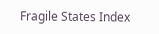Fragile States Index